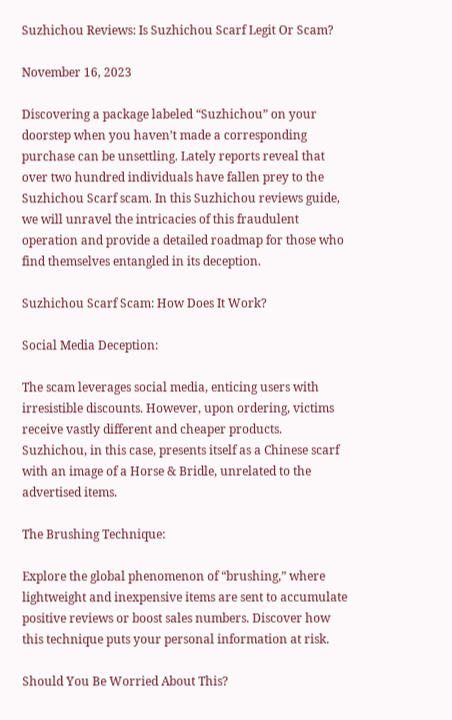Suzhichou Reviews: Is Suzhichou Scarf Legit Or Scam?

November 16, 2023

Discovering a package labeled “Suzhichou” on your doorstep when you haven’t made a corresponding purchase can be unsettling. Lately reports reveal that over two hundred individuals have fallen prey to the Suzhichou Scarf scam. In this Suzhichou reviews guide, we will unravel the intricacies of this fraudulent operation and provide a detailed roadmap for those who find themselves entangled in its deception.

Suzhichou Scarf Scam: How Does It Work?

Social Media Deception:

The scam leverages social media, enticing users with irresistible discounts. However, upon ordering, victims receive vastly different and cheaper products. Suzhichou, in this case, presents itself as a Chinese scarf with an image of a Horse & Bridle, unrelated to the advertised items.

The Brushing Technique:

Explore the global phenomenon of “brushing,” where lightweight and inexpensive items are sent to accumulate positive reviews or boost sales numbers. Discover how this technique puts your personal information at risk.

Should You Be Worried About This?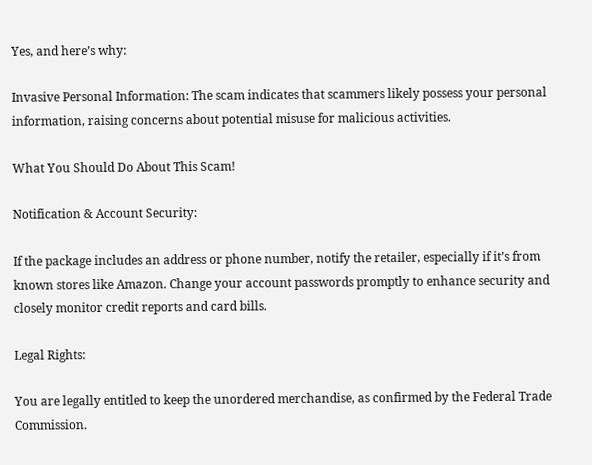Yes, and here’s why:

Invasive Personal Information: The scam indicates that scammers likely possess your personal information, raising concerns about potential misuse for malicious activities.

What You Should Do About This Scam!

Notification & Account Security:

If the package includes an address or phone number, notify the retailer, especially if it’s from known stores like Amazon. Change your account passwords promptly to enhance security and closely monitor credit reports and card bills.

Legal Rights:

You are legally entitled to keep the unordered merchandise, as confirmed by the Federal Trade Commission.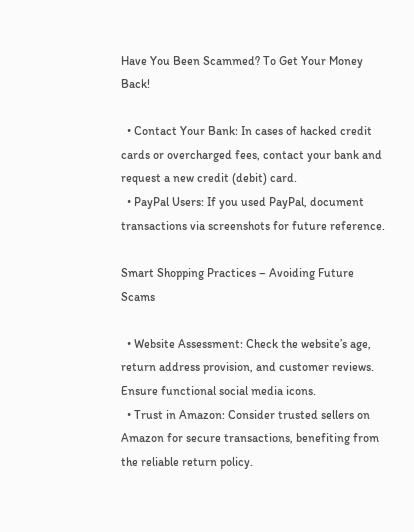Have You Been Scammed? To Get Your Money Back!

  • Contact Your Bank: In cases of hacked credit cards or overcharged fees, contact your bank and request a new credit (debit) card.
  • PayPal Users: If you used PayPal, document transactions via screenshots for future reference.

Smart Shopping Practices – Avoiding Future Scams

  • Website Assessment: Check the website’s age, return address provision, and customer reviews. Ensure functional social media icons.
  • Trust in Amazon: Consider trusted sellers on Amazon for secure transactions, benefiting from the reliable return policy.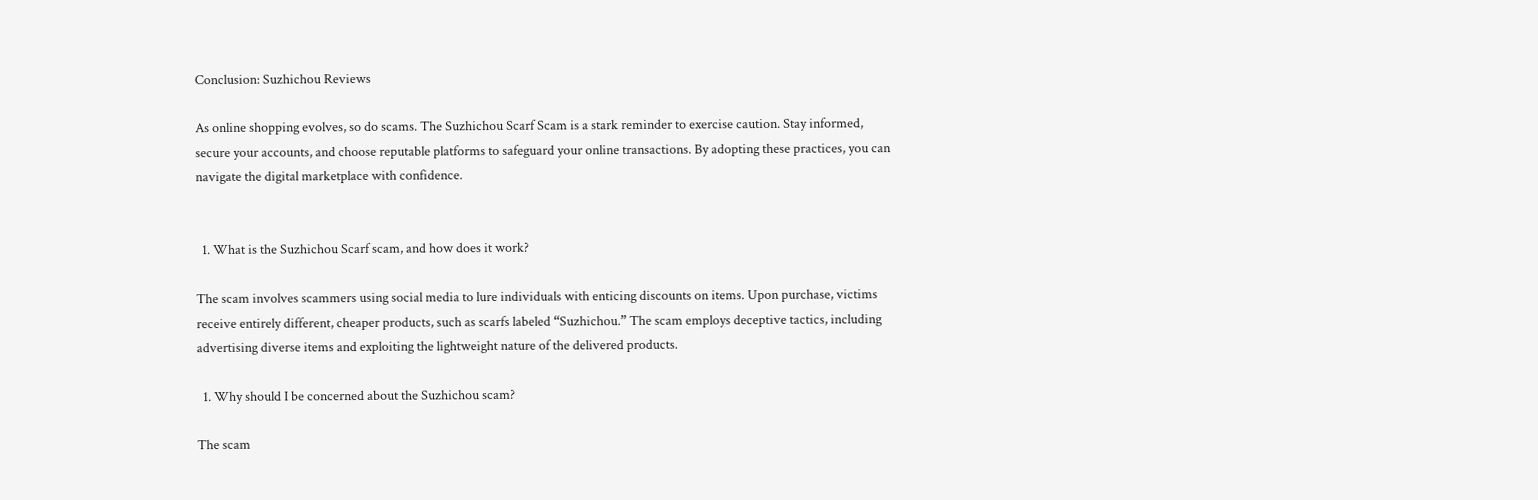Conclusion: Suzhichou Reviews

As online shopping evolves, so do scams. The Suzhichou Scarf Scam is a stark reminder to exercise caution. Stay informed, secure your accounts, and choose reputable platforms to safeguard your online transactions. By adopting these practices, you can navigate the digital marketplace with confidence.


  1. What is the Suzhichou Scarf scam, and how does it work?

The scam involves scammers using social media to lure individuals with enticing discounts on items. Upon purchase, victims receive entirely different, cheaper products, such as scarfs labeled “Suzhichou.” The scam employs deceptive tactics, including advertising diverse items and exploiting the lightweight nature of the delivered products.

  1. Why should I be concerned about the Suzhichou scam?

The scam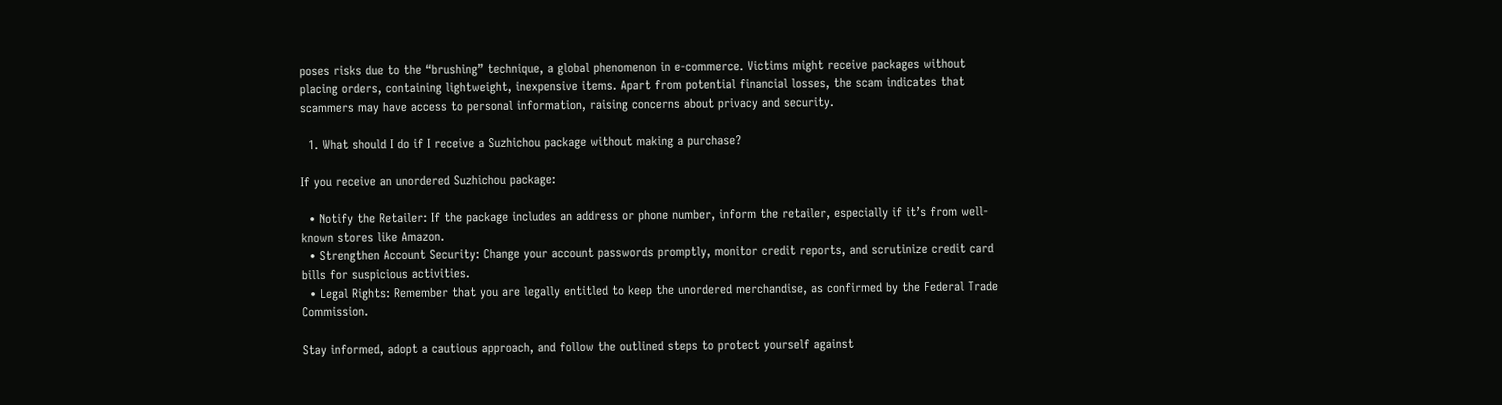poses risks due to the “brushing” technique, a global phenomenon in e-commerce. Victims might receive packages without placing orders, containing lightweight, inexpensive items. Apart from potential financial losses, the scam indicates that scammers may have access to personal information, raising concerns about privacy and security.

  1. What should I do if I receive a Suzhichou package without making a purchase?

If you receive an unordered Suzhichou package:

  • Notify the Retailer: If the package includes an address or phone number, inform the retailer, especially if it’s from well-known stores like Amazon.
  • Strengthen Account Security: Change your account passwords promptly, monitor credit reports, and scrutinize credit card bills for suspicious activities.
  • Legal Rights: Remember that you are legally entitled to keep the unordered merchandise, as confirmed by the Federal Trade Commission.

Stay informed, adopt a cautious approach, and follow the outlined steps to protect yourself against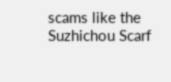scams like the Suzhichou Scarf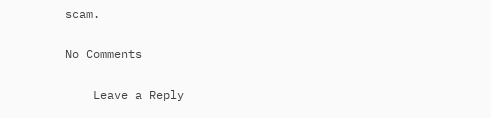scam.

No Comments

    Leave a Reply